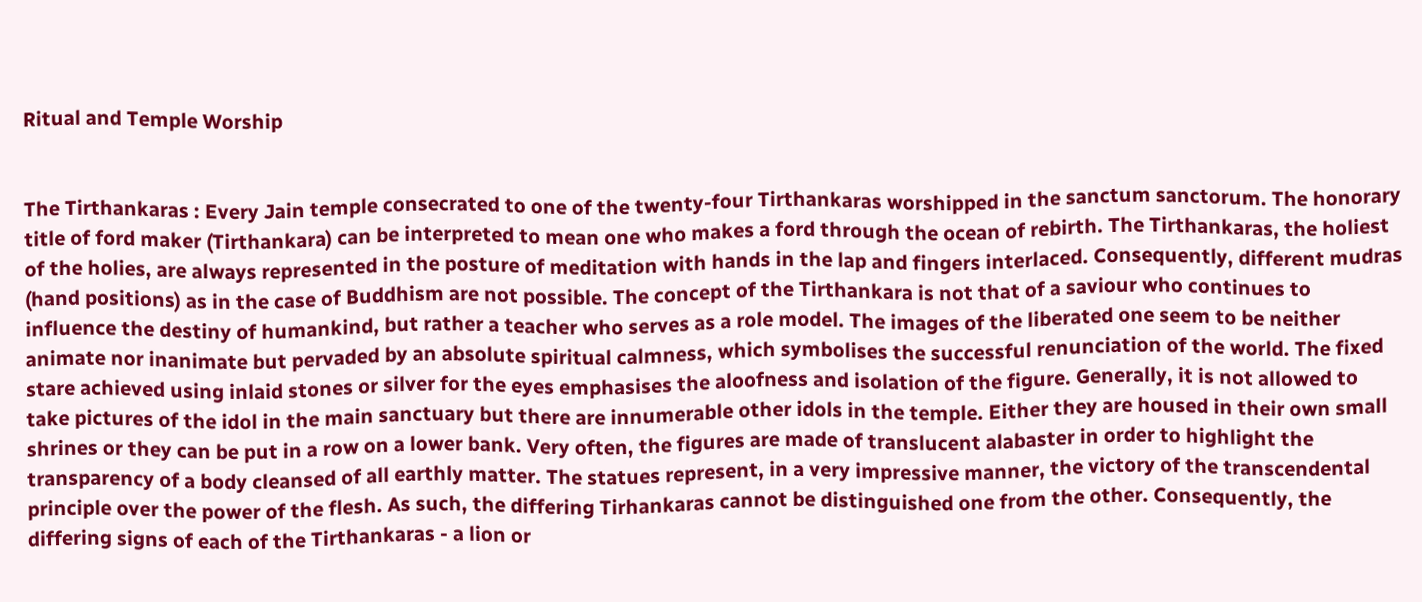Ritual and Temple Worship


The Tirthankaras : Every Jain temple consecrated to one of the twenty-four Tirthankaras worshipped in the sanctum sanctorum. The honorary title of ford maker (Tirthankara) can be interpreted to mean one who makes a ford through the ocean of rebirth. The Tirthankaras, the holiest of the holies, are always represented in the posture of meditation with hands in the lap and fingers interlaced. Consequently, different mudras (hand positions) as in the case of Buddhism are not possible. The concept of the Tirthankara is not that of a saviour who continues to influence the destiny of humankind, but rather a teacher who serves as a role model. The images of the liberated one seem to be neither animate nor inanimate but pervaded by an absolute spiritual calmness, which symbolises the successful renunciation of the world. The fixed stare achieved using inlaid stones or silver for the eyes emphasises the aloofness and isolation of the figure. Generally, it is not allowed to take pictures of the idol in the main sanctuary but there are innumerable other idols in the temple. Either they are housed in their own small shrines or they can be put in a row on a lower bank. Very often, the figures are made of translucent alabaster in order to highlight the transparency of a body cleansed of all earthly matter. The statues represent, in a very impressive manner, the victory of the transcendental principle over the power of the flesh. As such, the differing Tirhankaras cannot be distinguished one from the other. Consequently, the differing signs of each of the Tirthankaras - a lion or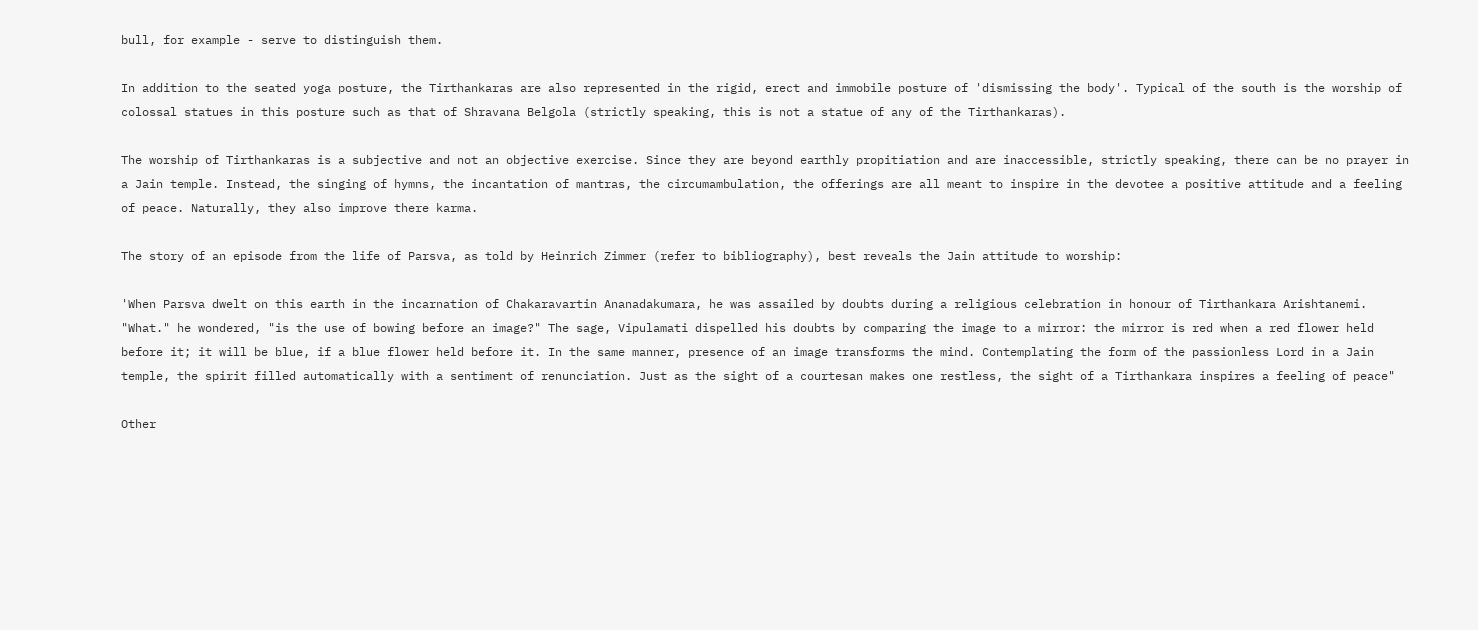bull, for example - serve to distinguish them.

In addition to the seated yoga posture, the Tirthankaras are also represented in the rigid, erect and immobile posture of 'dismissing the body'. Typical of the south is the worship of colossal statues in this posture such as that of Shravana Belgola (strictly speaking, this is not a statue of any of the Tirthankaras).

The worship of Tirthankaras is a subjective and not an objective exercise. Since they are beyond earthly propitiation and are inaccessible, strictly speaking, there can be no prayer in a Jain temple. Instead, the singing of hymns, the incantation of mantras, the circumambulation, the offerings are all meant to inspire in the devotee a positive attitude and a feeling of peace. Naturally, they also improve there karma.

The story of an episode from the life of Parsva, as told by Heinrich Zimmer (refer to bibliography), best reveals the Jain attitude to worship:

'When Parsva dwelt on this earth in the incarnation of Chakaravartin Ananadakumara, he was assailed by doubts during a religious celebration in honour of Tirthankara Arishtanemi. "What." he wondered, "is the use of bowing before an image?" The sage, Vipulamati dispelled his doubts by comparing the image to a mirror: the mirror is red when a red flower held before it; it will be blue, if a blue flower held before it. In the same manner, presence of an image transforms the mind. Contemplating the form of the passionless Lord in a Jain temple, the spirit filled automatically with a sentiment of renunciation. Just as the sight of a courtesan makes one restless, the sight of a Tirthankara inspires a feeling of peace"

Other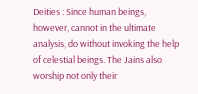Deities : Since human beings, however, cannot in the ultimate analysis, do without invoking the help of celestial beings. The Jains also worship not only their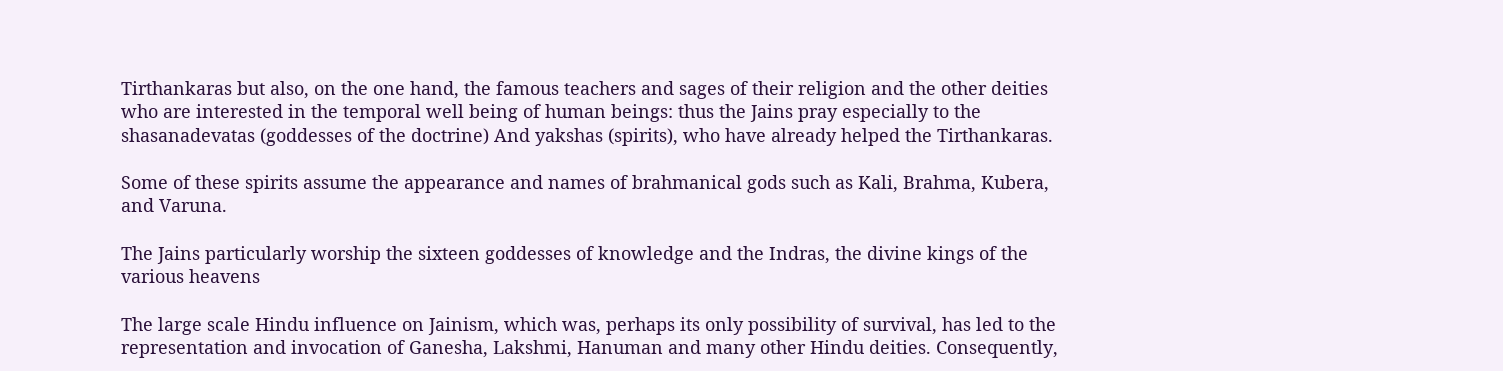Tirthankaras but also, on the one hand, the famous teachers and sages of their religion and the other deities who are interested in the temporal well being of human beings: thus the Jains pray especially to the shasanadevatas (goddesses of the doctrine) And yakshas (spirits), who have already helped the Tirthankaras.

Some of these spirits assume the appearance and names of brahmanical gods such as Kali, Brahma, Kubera, and Varuna.

The Jains particularly worship the sixteen goddesses of knowledge and the Indras, the divine kings of the various heavens

The large scale Hindu influence on Jainism, which was, perhaps its only possibility of survival, has led to the representation and invocation of Ganesha, Lakshmi, Hanuman and many other Hindu deities. Consequently,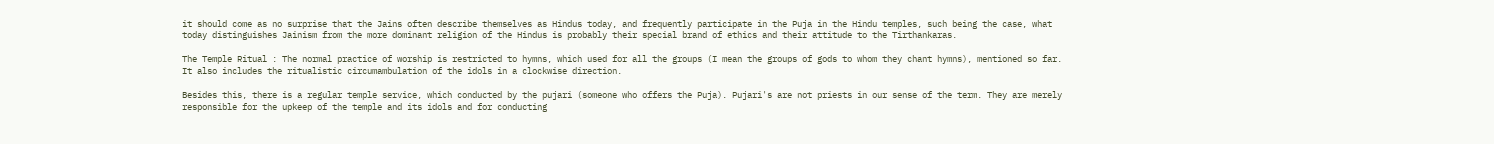it should come as no surprise that the Jains often describe themselves as Hindus today, and frequently participate in the Puja in the Hindu temples, such being the case, what today distinguishes Jainism from the more dominant religion of the Hindus is probably their special brand of ethics and their attitude to the Tirthankaras.

The Temple Ritual : The normal practice of worship is restricted to hymns, which used for all the groups (I mean the groups of gods to whom they chant hymns), mentioned so far. It also includes the ritualistic circumambulation of the idols in a clockwise direction.

Besides this, there is a regular temple service, which conducted by the pujari (someone who offers the Puja). Pujari's are not priests in our sense of the term. They are merely responsible for the upkeep of the temple and its idols and for conducting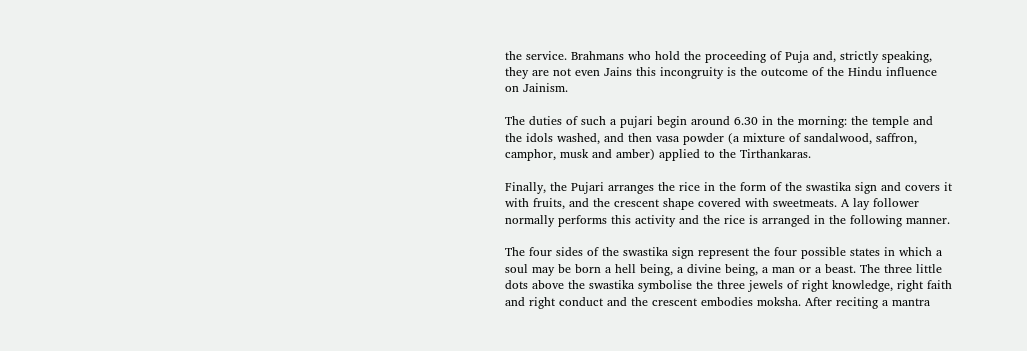the service. Brahmans who hold the proceeding of Puja and, strictly speaking, they are not even Jains this incongruity is the outcome of the Hindu influence on Jainism.

The duties of such a pujari begin around 6.30 in the morning: the temple and the idols washed, and then vasa powder (a mixture of sandalwood, saffron, camphor, musk and amber) applied to the Tirthankaras.

Finally, the Pujari arranges the rice in the form of the swastika sign and covers it with fruits, and the crescent shape covered with sweetmeats. A lay follower normally performs this activity and the rice is arranged in the following manner.

The four sides of the swastika sign represent the four possible states in which a soul may be born a hell being, a divine being, a man or a beast. The three little dots above the swastika symbolise the three jewels of right knowledge, right faith and right conduct and the crescent embodies moksha. After reciting a mantra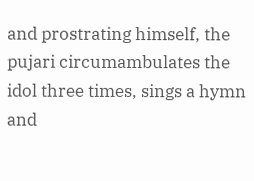and prostrating himself, the pujari circumambulates the idol three times, sings a hymn and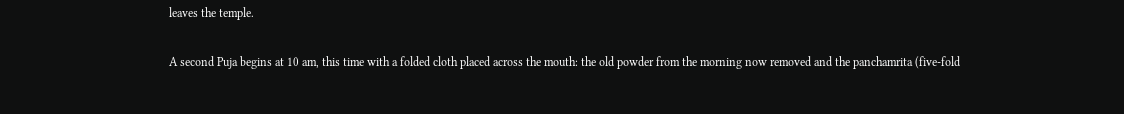leaves the temple.

A second Puja begins at 10 am, this time with a folded cloth placed across the mouth: the old powder from the morning now removed and the panchamrita (five-fold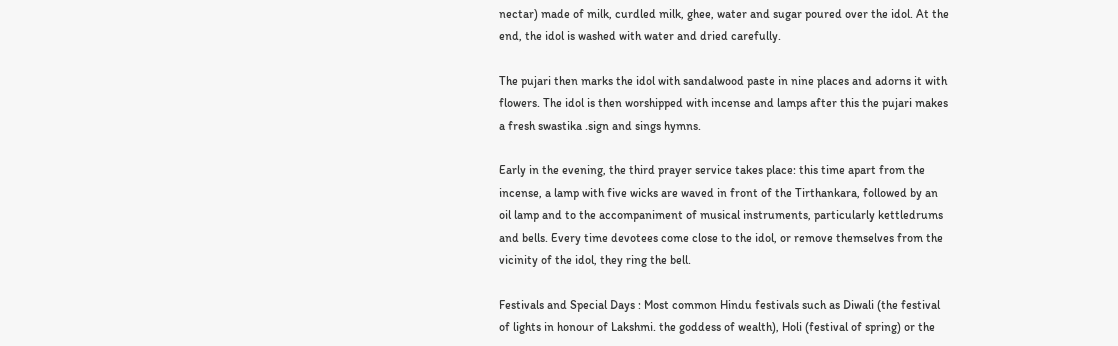nectar) made of milk, curdled milk, ghee, water and sugar poured over the idol. At the end, the idol is washed with water and dried carefully.

The pujari then marks the idol with sandalwood paste in nine places and adorns it with flowers. The idol is then worshipped with incense and lamps after this the pujari makes a fresh swastika .sign and sings hymns.

Early in the evening, the third prayer service takes place: this time apart from the incense, a lamp with five wicks are waved in front of the Tirthankara, followed by an oil lamp and to the accompaniment of musical instruments, particularly kettledrums and bells. Every time devotees come close to the idol, or remove themselves from the vicinity of the idol, they ring the bell.

Festivals and Special Days : Most common Hindu festivals such as Diwali (the festival of lights in honour of Lakshmi. the goddess of wealth), Holi (festival of spring) or the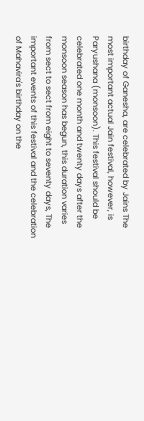birthday of Ganesha, are celebrated by Jains The most important actual Jain festival, however, is Paryushana (monsoon). This festival should be celebrated one month and twenty days after the monsoon season has begun, this duration varies from sect to sect from eight to seventy days, The important events of this festival and the celebration of Mahavira's birthday on the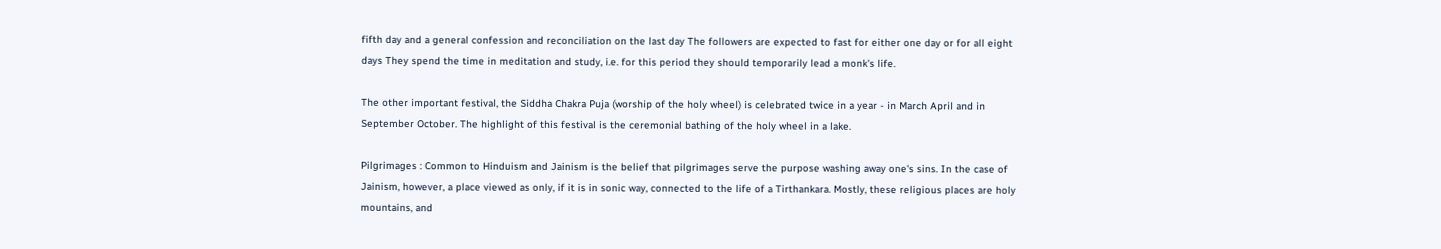fifth day and a general confession and reconciliation on the last day The followers are expected to fast for either one day or for all eight days They spend the time in meditation and study, i.e. for this period they should temporarily lead a monk's life.

The other important festival, the Siddha Chakra Puja (worship of the holy wheel) is celebrated twice in a year - in March April and in September October. The highlight of this festival is the ceremonial bathing of the holy wheel in a lake.

Pilgrimages : Common to Hinduism and Jainism is the belief that pilgrimages serve the purpose washing away one's sins. In the case of Jainism, however, a place viewed as only, if it is in sonic way, connected to the life of a Tirthankara. Mostly, these religious places are holy mountains, and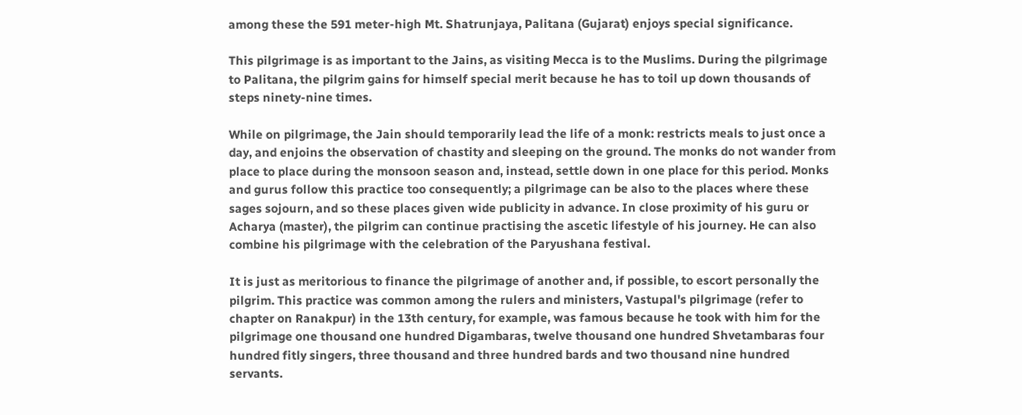among these the 591 meter-high Mt. Shatrunjaya, Palitana (Gujarat) enjoys special significance.

This pilgrimage is as important to the Jains, as visiting Mecca is to the Muslims. During the pilgrimage to Palitana, the pilgrim gains for himself special merit because he has to toil up down thousands of steps ninety-nine times.

While on pilgrimage, the Jain should temporarily lead the life of a monk: restricts meals to just once a day, and enjoins the observation of chastity and sleeping on the ground. The monks do not wander from place to place during the monsoon season and, instead, settle down in one place for this period. Monks and gurus follow this practice too consequently; a pilgrimage can be also to the places where these sages sojourn, and so these places given wide publicity in advance. In close proximity of his guru or Acharya (master), the pilgrim can continue practising the ascetic lifestyle of his journey. He can also combine his pilgrimage with the celebration of the Paryushana festival.

It is just as meritorious to finance the pilgrimage of another and, if possible, to escort personally the pilgrim. This practice was common among the rulers and ministers, Vastupal's pilgrimage (refer to chapter on Ranakpur) in the 13th century, for example, was famous because he took with him for the pilgrimage one thousand one hundred Digambaras, twelve thousand one hundred Shvetambaras four hundred fitly singers, three thousand and three hundred bards and two thousand nine hundred servants.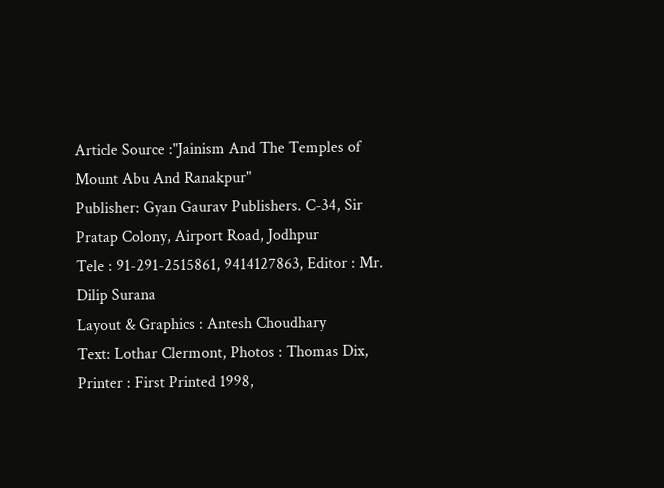Article Source :"Jainism And The Temples of Mount Abu And Ranakpur"
Publisher: Gyan Gaurav Publishers. C-34, Sir Pratap Colony, Airport Road, Jodhpur
Tele : 91-291-2515861, 9414127863, Editor : Mr. Dilip Surana
Layout & Graphics : Antesh Choudhary
Text: Lothar Clermont, Photos : Thomas Dix,
Printer : First Printed 1998,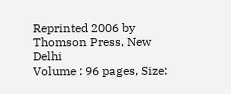Reprinted 2006 by Thomson Press, New Delhi
Volume : 96 pages, Size: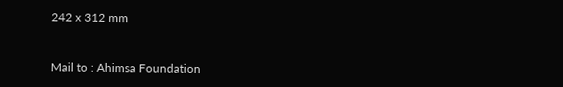242 x 312 mm


Mail to : Ahimsa Foundation